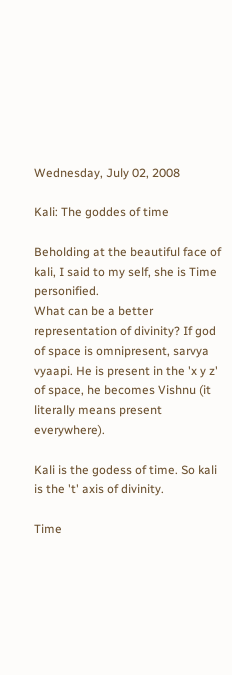Wednesday, July 02, 2008

Kali: The goddes of time

Beholding at the beautiful face of kali, I said to my self, she is Time personified.
What can be a better representation of divinity? If god of space is omnipresent, sarvya vyaapi. He is present in the 'x y z' of space, he becomes Vishnu (it literally means present everywhere).

Kali is the godess of time. So kali is the 't' axis of divinity.

Time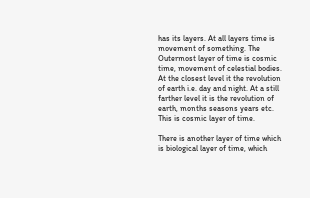has its layers. At all layers time is movement of something. The Outermost layer of time is cosmic time, movement of celestial bodies. At the closest level it the revolution of earth i.e. day and night. At a still farther level it is the revolution of earth, months seasons years etc. This is cosmic layer of time.

There is another layer of time which is biological layer of time, which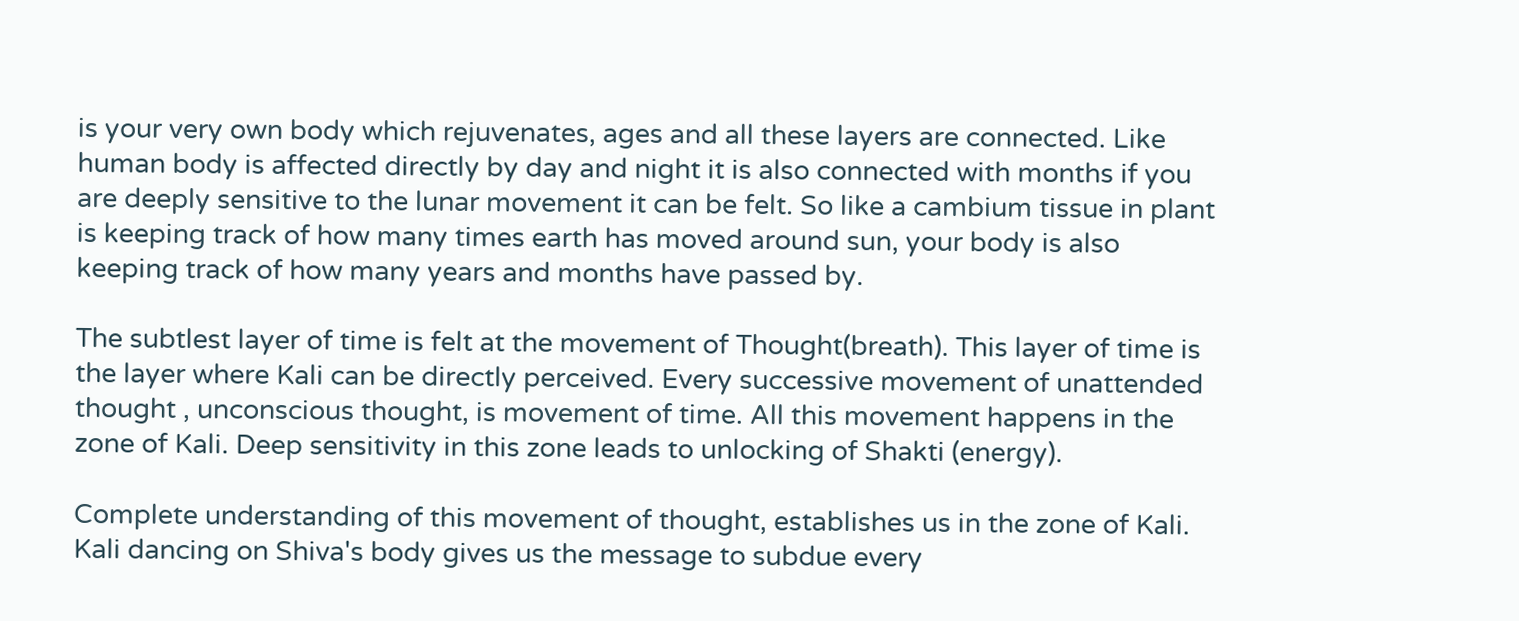is your very own body which rejuvenates, ages and all these layers are connected. Like human body is affected directly by day and night it is also connected with months if you are deeply sensitive to the lunar movement it can be felt. So like a cambium tissue in plant is keeping track of how many times earth has moved around sun, your body is also keeping track of how many years and months have passed by.

The subtlest layer of time is felt at the movement of Thought(breath). This layer of time is the layer where Kali can be directly perceived. Every successive movement of unattended thought , unconscious thought, is movement of time. All this movement happens in the zone of Kali. Deep sensitivity in this zone leads to unlocking of Shakti (energy).

Complete understanding of this movement of thought, establishes us in the zone of Kali. Kali dancing on Shiva's body gives us the message to subdue every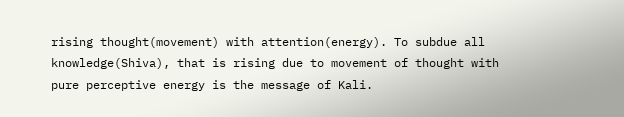rising thought(movement) with attention(energy). To subdue all knowledge(Shiva), that is rising due to movement of thought with pure perceptive energy is the message of Kali.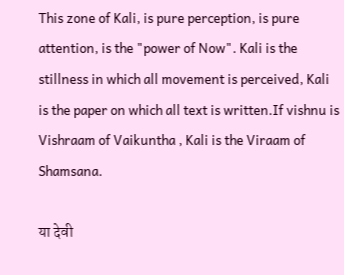This zone of Kali, is pure perception, is pure attention, is the "power of Now". Kali is the stillness in which all movement is perceived, Kali is the paper on which all text is written.If vishnu is Vishraam of Vaikuntha , Kali is the Viraam of Shamsana.

या देवी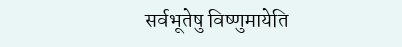सर्वभूतेषु विष्णुमायेति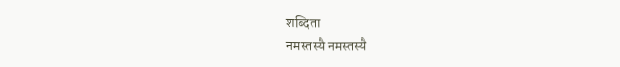शब्दिता
नमस्तस्यै नमस्तस्यै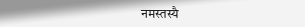नमस्तस्यै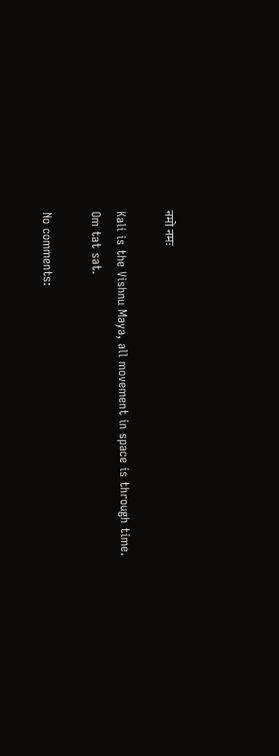नमो नमः

Kali is the Vishnu Maya, all movement in space is through time.
Om tat sat.

No comments: